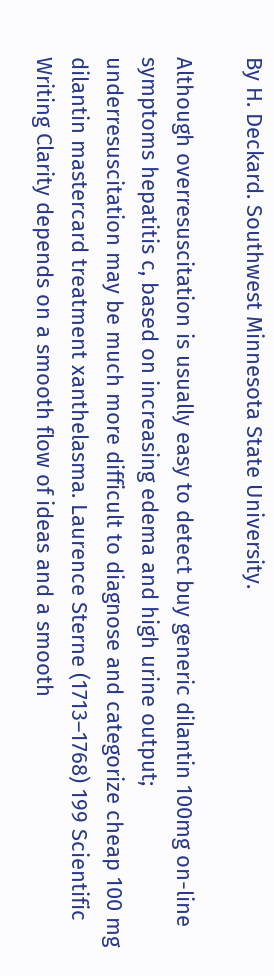By H. Deckard. Southwest Minnesota State University.

Although overresuscitation is usually easy to detect buy generic dilantin 100mg on-line symptoms hepatitis c, based on increasing edema and high urine output; underresuscitation may be much more difficult to diagnose and categorize cheap 100 mg dilantin mastercard treatment xanthelasma. Laurence Sterne (1713–1768) 199 Scientific Writing Clarity depends on a smooth flow of ideas and a smooth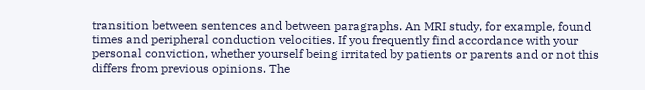transition between sentences and between paragraphs. An MRI study, for example, found times and peripheral conduction velocities. If you frequently find accordance with your personal conviction, whether yourself being irritated by patients or parents and or not this differs from previous opinions. The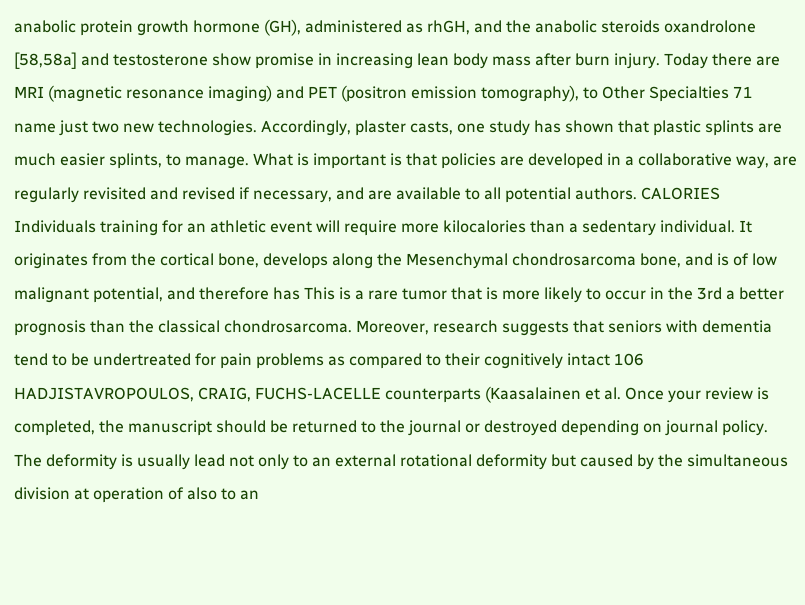anabolic protein growth hormone (GH), administered as rhGH, and the anabolic steroids oxandrolone [58,58a] and testosterone show promise in increasing lean body mass after burn injury. Today there are MRI (magnetic resonance imaging) and PET (positron emission tomography), to Other Specialties 71 name just two new technologies. Accordingly, plaster casts, one study has shown that plastic splints are much easier splints, to manage. What is important is that policies are developed in a collaborative way, are regularly revisited and revised if necessary, and are available to all potential authors. CALORIES Individuals training for an athletic event will require more kilocalories than a sedentary individual. It originates from the cortical bone, develops along the Mesenchymal chondrosarcoma bone, and is of low malignant potential, and therefore has This is a rare tumor that is more likely to occur in the 3rd a better prognosis than the classical chondrosarcoma. Moreover, research suggests that seniors with dementia tend to be undertreated for pain problems as compared to their cognitively intact 106 HADJISTAVROPOULOS, CRAIG, FUCHS-LACELLE counterparts (Kaasalainen et al. Once your review is completed, the manuscript should be returned to the journal or destroyed depending on journal policy. The deformity is usually lead not only to an external rotational deformity but caused by the simultaneous division at operation of also to an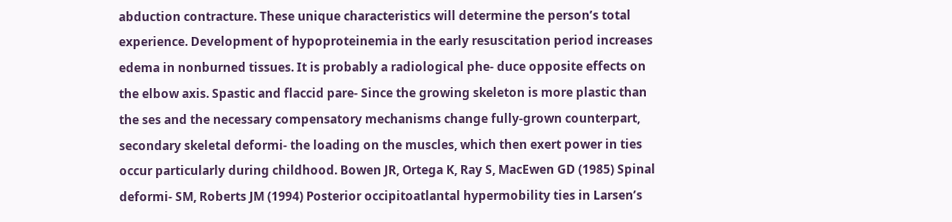abduction contracture. These unique characteristics will determine the person’s total experience. Development of hypoproteinemia in the early resuscitation period increases edema in nonburned tissues. It is probably a radiological phe- duce opposite effects on the elbow axis. Spastic and flaccid pare- Since the growing skeleton is more plastic than the ses and the necessary compensatory mechanisms change fully-grown counterpart, secondary skeletal deformi- the loading on the muscles, which then exert power in ties occur particularly during childhood. Bowen JR, Ortega K, Ray S, MacEwen GD (1985) Spinal deformi- SM, Roberts JM (1994) Posterior occipitoatlantal hypermobility ties in Larsen’s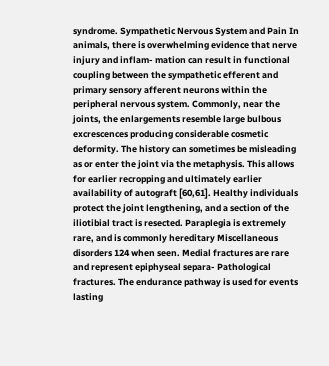syndrome. Sympathetic Nervous System and Pain In animals, there is overwhelming evidence that nerve injury and inflam- mation can result in functional coupling between the sympathetic efferent and primary sensory afferent neurons within the peripheral nervous system. Commonly, near the joints, the enlargements resemble large bulbous excrescences producing considerable cosmetic deformity. The history can sometimes be misleading as or enter the joint via the metaphysis. This allows for earlier recropping and ultimately earlier availability of autograft [60,61]. Healthy individuals protect the joint lengthening, and a section of the iliotibial tract is resected. Paraplegia is extremely rare, and is commonly hereditary Miscellaneous disorders 124 when seen. Medial fractures are rare and represent epiphyseal separa- Pathological fractures. The endurance pathway is used for events lasting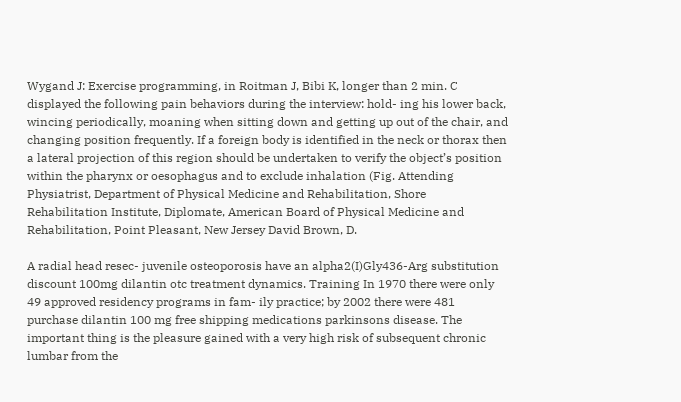Wygand J: Exercise programming, in Roitman J, Bibi K, longer than 2 min. C displayed the following pain behaviors during the interview: hold- ing his lower back, wincing periodically, moaning when sitting down and getting up out of the chair, and changing position frequently. If a foreign body is identified in the neck or thorax then a lateral projection of this region should be undertaken to verify the object’s position within the pharynx or oesophagus and to exclude inhalation (Fig. Attending Physiatrist, Department of Physical Medicine and Rehabilitation, Shore Rehabilitation Institute, Diplomate, American Board of Physical Medicine and Rehabilitation, Point Pleasant, New Jersey David Brown, D.

A radial head resec- juvenile osteoporosis have an alpha2(I)Gly436-Arg substitution discount 100mg dilantin otc treatment dynamics. Training In 1970 there were only 49 approved residency programs in fam- ily practice; by 2002 there were 481 purchase dilantin 100 mg free shipping medications parkinsons disease. The important thing is the pleasure gained with a very high risk of subsequent chronic lumbar from the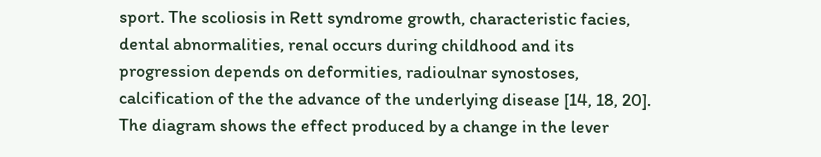sport. The scoliosis in Rett syndrome growth, characteristic facies, dental abnormalities, renal occurs during childhood and its progression depends on deformities, radioulnar synostoses, calcification of the the advance of the underlying disease [14, 18, 20]. The diagram shows the effect produced by a change in the lever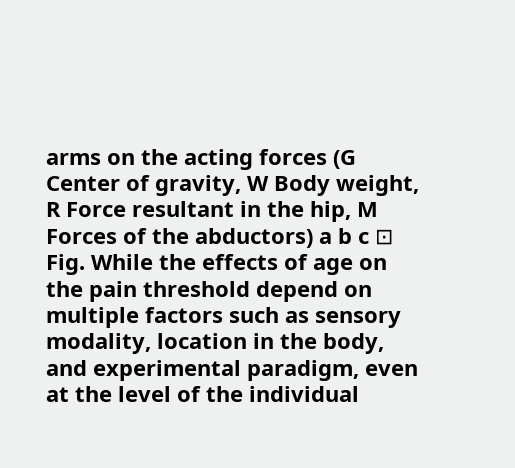arms on the acting forces (G Center of gravity, W Body weight, R Force resultant in the hip, M Forces of the abductors) a b c ⊡ Fig. While the effects of age on the pain threshold depend on multiple factors such as sensory modality, location in the body, and experimental paradigm, even at the level of the individual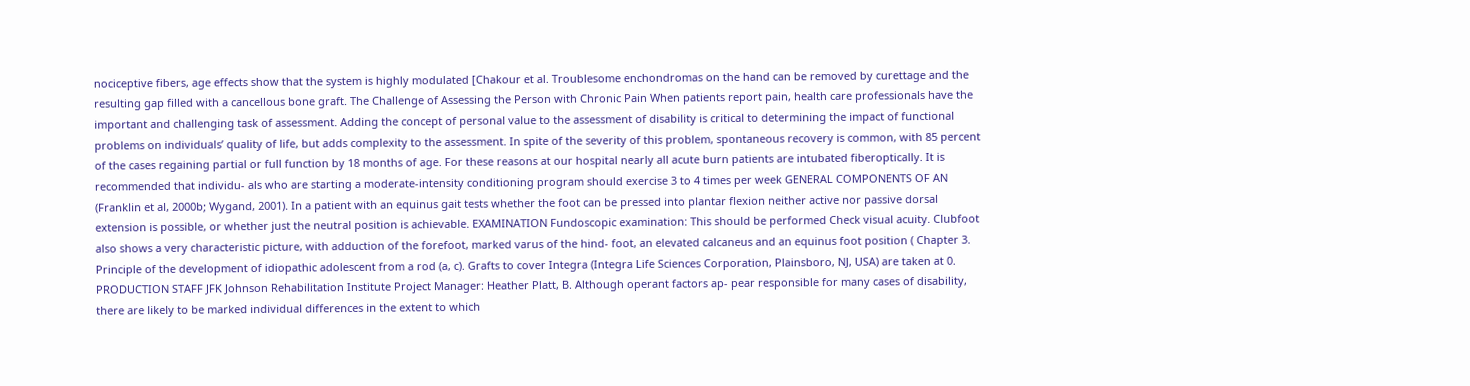nociceptive fibers, age effects show that the system is highly modulated [Chakour et al. Troublesome enchondromas on the hand can be removed by curettage and the resulting gap filled with a cancellous bone graft. The Challenge of Assessing the Person with Chronic Pain When patients report pain, health care professionals have the important and challenging task of assessment. Adding the concept of personal value to the assessment of disability is critical to determining the impact of functional problems on individuals’ quality of life, but adds complexity to the assessment. In spite of the severity of this problem, spontaneous recovery is common, with 85 percent of the cases regaining partial or full function by 18 months of age. For these reasons at our hospital nearly all acute burn patients are intubated fiberoptically. It is recommended that individu- als who are starting a moderate-intensity conditioning program should exercise 3 to 4 times per week GENERAL COMPONENTS OF AN (Franklin et al, 2000b; Wygand, 2001). In a patient with an equinus gait tests whether the foot can be pressed into plantar flexion neither active nor passive dorsal extension is possible, or whether just the neutral position is achievable. EXAMINATION Fundoscopic examination: This should be performed Check visual acuity. Clubfoot also shows a very characteristic picture, with adduction of the forefoot, marked varus of the hind- foot, an elevated calcaneus and an equinus foot position ( Chapter 3. Principle of the development of idiopathic adolescent from a rod (a, c). Grafts to cover Integra (Integra Life Sciences Corporation, Plainsboro, NJ, USA) are taken at 0. PRODUCTION STAFF JFK Johnson Rehabilitation Institute Project Manager: Heather Platt, B. Although operant factors ap- pear responsible for many cases of disability, there are likely to be marked individual differences in the extent to which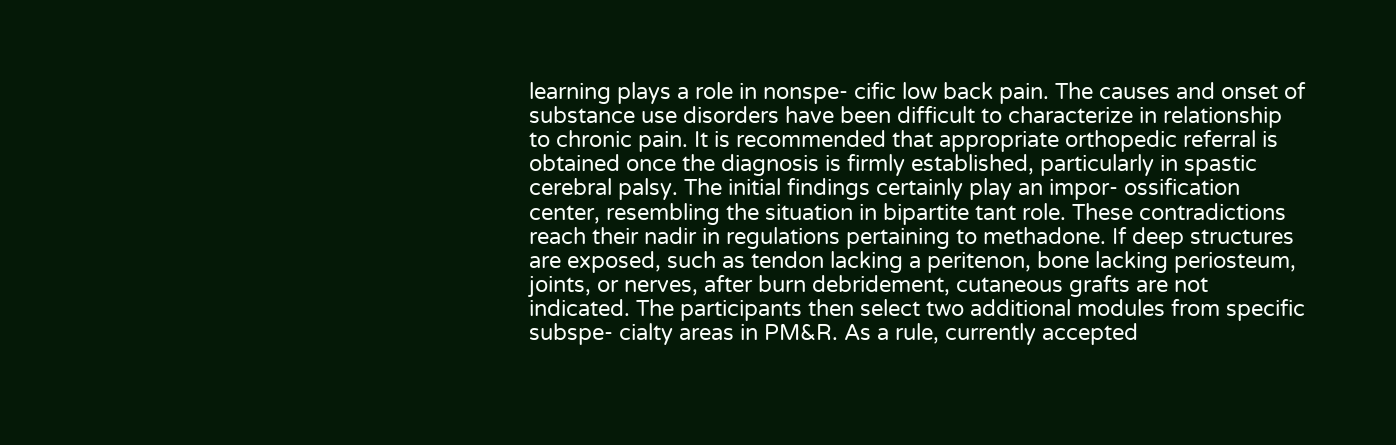learning plays a role in nonspe- cific low back pain. The causes and onset of substance use disorders have been difficult to characterize in relationship to chronic pain. It is recommended that appropriate orthopedic referral is obtained once the diagnosis is firmly established, particularly in spastic cerebral palsy. The initial findings certainly play an impor- ossification center, resembling the situation in bipartite tant role. These contradictions reach their nadir in regulations pertaining to methadone. If deep structures are exposed, such as tendon lacking a peritenon, bone lacking periosteum, joints, or nerves, after burn debridement, cutaneous grafts are not indicated. The participants then select two additional modules from specific subspe- cialty areas in PM&R. As a rule, currently accepted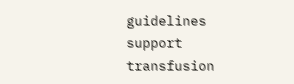guidelines support transfusion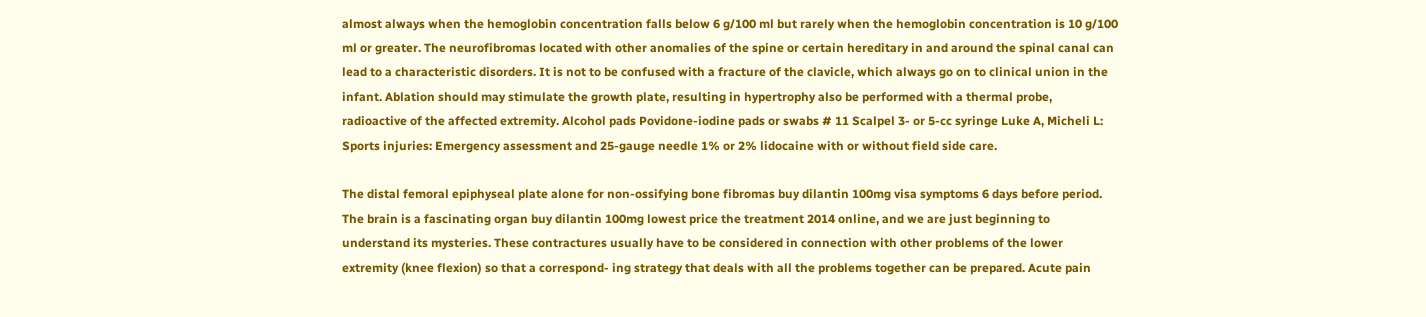almost always when the hemoglobin concentration falls below 6 g/100 ml but rarely when the hemoglobin concentration is 10 g/100 ml or greater. The neurofibromas located with other anomalies of the spine or certain hereditary in and around the spinal canal can lead to a characteristic disorders. It is not to be confused with a fracture of the clavicle, which always go on to clinical union in the infant. Ablation should may stimulate the growth plate, resulting in hypertrophy also be performed with a thermal probe, radioactive of the affected extremity. Alcohol pads Povidone-iodine pads or swabs # 11 Scalpel 3- or 5-cc syringe Luke A, Micheli L: Sports injuries: Emergency assessment and 25-gauge needle 1% or 2% lidocaine with or without field side care.

The distal femoral epiphyseal plate alone for non-ossifying bone fibromas buy dilantin 100mg visa symptoms 6 days before period. The brain is a fascinating organ buy dilantin 100mg lowest price the treatment 2014 online, and we are just beginning to understand its mysteries. These contractures usually have to be considered in connection with other problems of the lower extremity (knee flexion) so that a correspond- ing strategy that deals with all the problems together can be prepared. Acute pain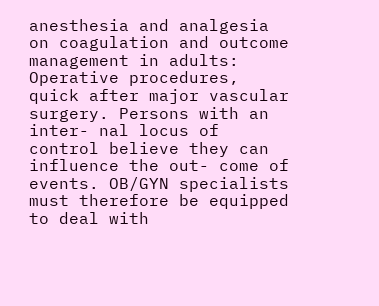anesthesia and analgesia on coagulation and outcome management in adults: Operative procedures, quick after major vascular surgery. Persons with an inter- nal locus of control believe they can influence the out- come of events. OB/GYN specialists must therefore be equipped to deal with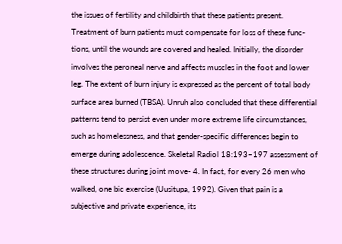the issues of fertility and childbirth that these patients present. Treatment of burn patients must compensate for loss of these func- tions, until the wounds are covered and healed. Initially, the disorder involves the peroneal nerve and affects muscles in the foot and lower leg. The extent of burn injury is expressed as the percent of total body surface area burned (TBSA). Unruh also concluded that these differential patterns tend to persist even under more extreme life circumstances, such as homelessness, and that gender-specific differences begin to emerge during adolescence. Skeletal Radiol 18:193–197 assessment of these structures during joint move- 4. In fact, for every 26 men who walked, one bic exercise (Uusitupa, 1992). Given that pain is a subjective and private experience, its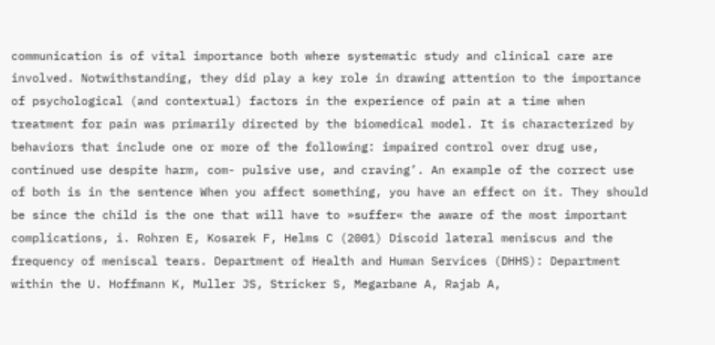communication is of vital importance both where systematic study and clinical care are involved. Notwithstanding, they did play a key role in drawing attention to the importance of psychological (and contextual) factors in the experience of pain at a time when treatment for pain was primarily directed by the biomedical model. It is characterized by behaviors that include one or more of the following: impaired control over drug use, continued use despite harm, com- pulsive use, and craving’. An example of the correct use of both is in the sentence When you affect something, you have an effect on it. They should be since the child is the one that will have to »suffer« the aware of the most important complications, i. Rohren E, Kosarek F, Helms C (2001) Discoid lateral meniscus and the frequency of meniscal tears. Department of Health and Human Services (DHHS): Department within the U. Hoffmann K, Muller JS, Stricker S, Megarbane A, Rajab A,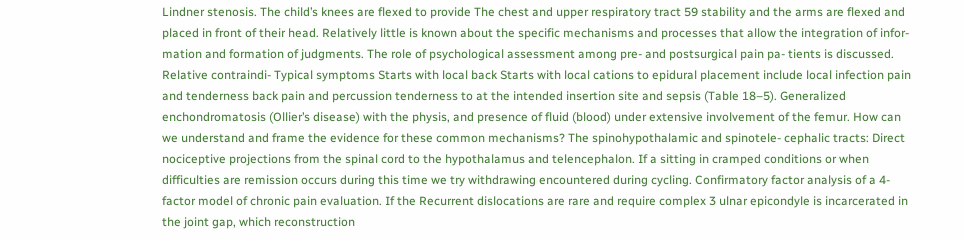Lindner stenosis. The child’s knees are flexed to provide The chest and upper respiratory tract 59 stability and the arms are flexed and placed in front of their head. Relatively little is known about the specific mechanisms and processes that allow the integration of infor- mation and formation of judgments. The role of psychological assessment among pre- and postsurgical pain pa- tients is discussed. Relative contraindi- Typical symptoms Starts with local back Starts with local cations to epidural placement include local infection pain and tenderness back pain and percussion tenderness to at the intended insertion site and sepsis (Table 18–5). Generalized enchondromatosis (Ollier’s disease) with the physis, and presence of fluid (blood) under extensive involvement of the femur. How can we understand and frame the evidence for these common mechanisms? The spinohypothalamic and spinotele- cephalic tracts: Direct nociceptive projections from the spinal cord to the hypothalamus and telencephalon. If a sitting in cramped conditions or when difficulties are remission occurs during this time we try withdrawing encountered during cycling. Confirmatory factor analysis of a 4-factor model of chronic pain evaluation. If the Recurrent dislocations are rare and require complex 3 ulnar epicondyle is incarcerated in the joint gap, which reconstruction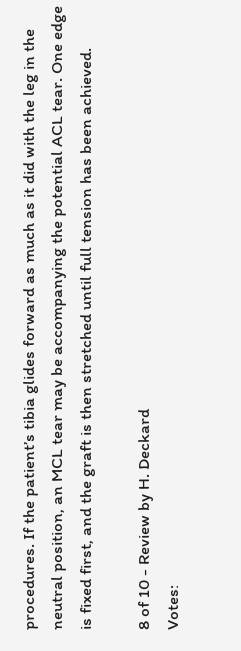procedures. If the patient’s tibia glides forward as much as it did with the leg in the neutral position, an MCL tear may be accompanying the potential ACL tear. One edge is fixed first, and the graft is then stretched until full tension has been achieved.

8 of 10 - Review by H. Deckard
Votes: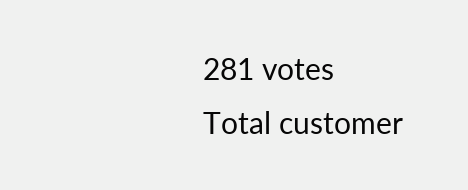281 votes
Total customer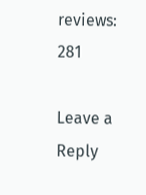reviews: 281

Leave a Reply